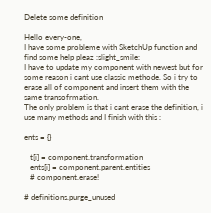Delete some definition

Hello every-one,
I have some probleme with SketchUp function and find some help pleaz :slight_smile:
I have to update my component with newest but for some reason i cant use classic methode. So i try to erase all of component and insert them with the same transofrmation.
The only problem is that i cant erase the definition, i use many methods and I finish with this :

ents = {}

   t[i] = component.transformation
   ents[i] = component.parent.entities
   # component.erase!

# definitions.purge_unused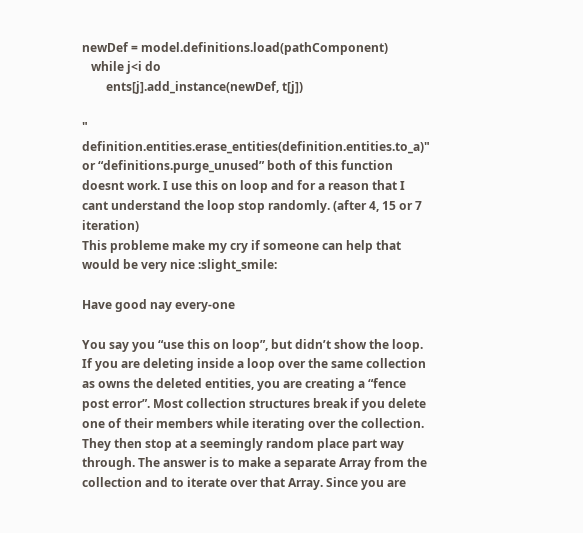newDef = model.definitions.load(pathComponent)
   while j<i do
        ents[j].add_instance(newDef, t[j])

" definition.entities.erase_entities(definition.entities.to_a)" or “definitions.purge_unused” both of this function doesnt work. I use this on loop and for a reason that I cant understand the loop stop randomly. (after 4, 15 or 7 iteration)
This probleme make my cry if someone can help that would be very nice :slight_smile:

Have good nay every-one

You say you “use this on loop”, but didn’t show the loop. If you are deleting inside a loop over the same collection as owns the deleted entities, you are creating a “fence post error”. Most collection structures break if you delete one of their members while iterating over the collection. They then stop at a seemingly random place part way through. The answer is to make a separate Array from the collection and to iterate over that Array. Since you are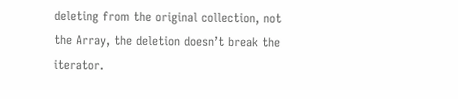deleting from the original collection, not the Array, the deletion doesn’t break the iterator.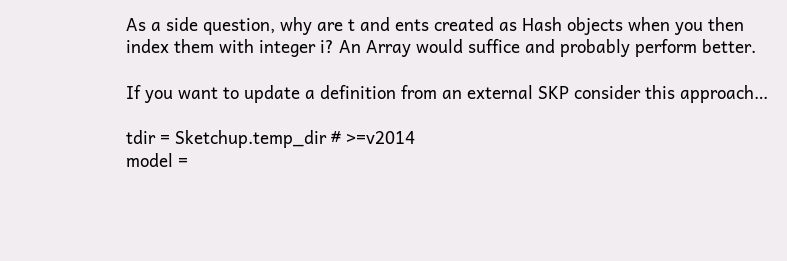As a side question, why are t and ents created as Hash objects when you then index them with integer i? An Array would suffice and probably perform better.

If you want to update a definition from an external SKP consider this approach…

tdir = Sketchup.temp_dir # >=v2014
model =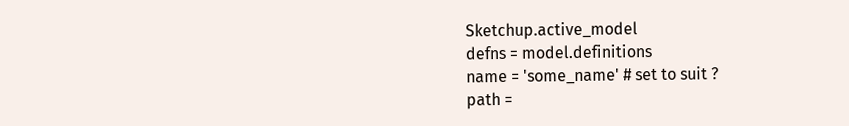Sketchup.active_model
defns = model.definitions
name = 'some_name' # set to suit ?
path =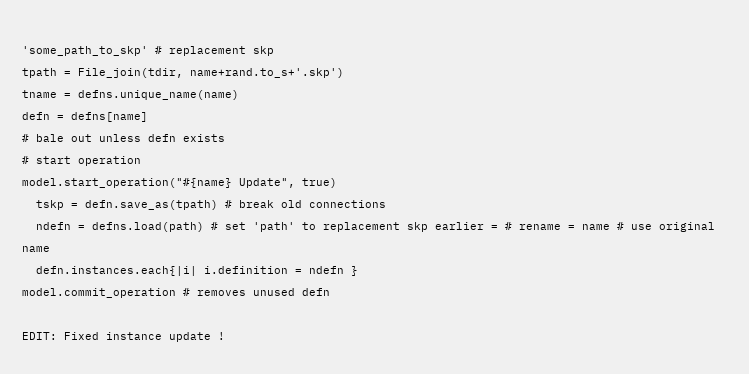'some_path_to_skp' # replacement skp
tpath = File_join(tdir, name+rand.to_s+'.skp')
tname = defns.unique_name(name)
defn = defns[name]
# bale out unless defn exists
# start operation
model.start_operation("#{name} Update", true)
  tskp = defn.save_as(tpath) # break old connections
  ndefn = defns.load(path) # set 'path' to replacement skp earlier = # rename = name # use original name
  defn.instances.each{|i| i.definition = ndefn }
model.commit_operation # removes unused defn

EDIT: Fixed instance update !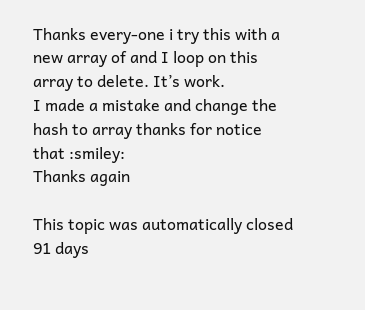Thanks every-one i try this with a new array of and I loop on this array to delete. It’s work.
I made a mistake and change the hash to array thanks for notice that :smiley:
Thanks again

This topic was automatically closed 91 days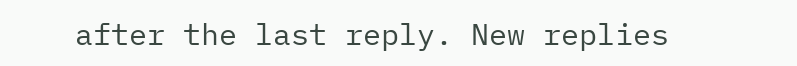after the last reply. New replies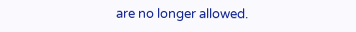are no longer allowed.